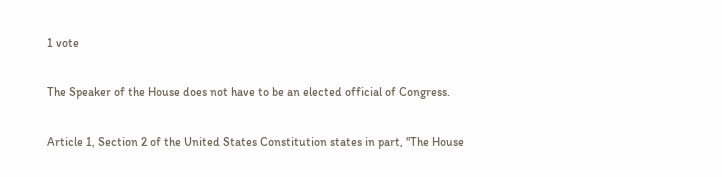1 vote

The Speaker of the House does not have to be an elected official of Congress.

Article 1, Section 2 of the United States Constitution states in part, "The House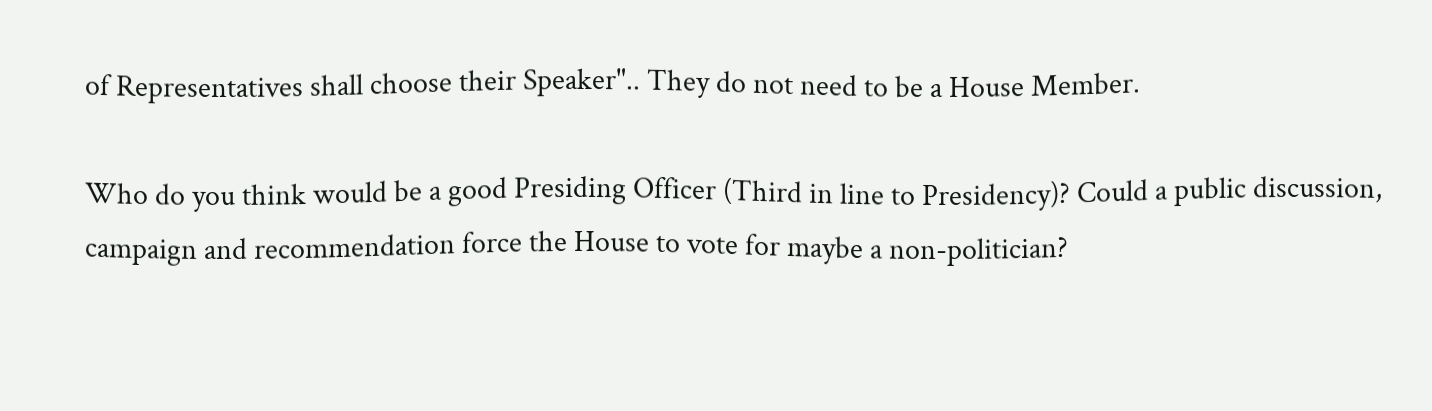of Representatives shall choose their Speaker".. They do not need to be a House Member.

Who do you think would be a good Presiding Officer (Third in line to Presidency)? Could a public discussion, campaign and recommendation force the House to vote for maybe a non-politician?